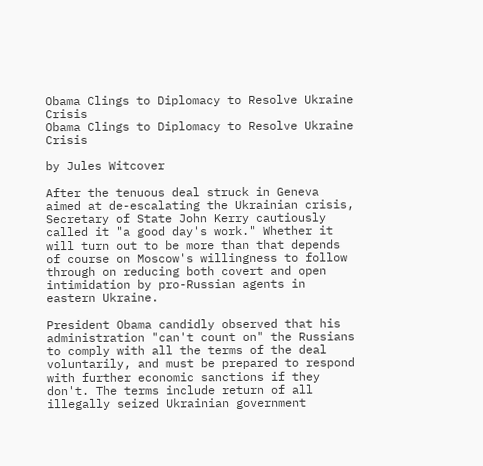Obama Clings to Diplomacy to Resolve Ukraine Crisis
Obama Clings to Diplomacy to Resolve Ukraine Crisis

by Jules Witcover

After the tenuous deal struck in Geneva aimed at de-escalating the Ukrainian crisis, Secretary of State John Kerry cautiously called it "a good day's work." Whether it will turn out to be more than that depends of course on Moscow's willingness to follow through on reducing both covert and open intimidation by pro-Russian agents in eastern Ukraine.

President Obama candidly observed that his administration "can't count on" the Russians to comply with all the terms of the deal voluntarily, and must be prepared to respond with further economic sanctions if they don't. The terms include return of all illegally seized Ukrainian government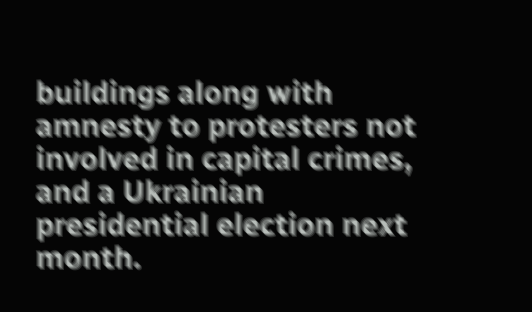buildings along with amnesty to protesters not involved in capital crimes, and a Ukrainian presidential election next month.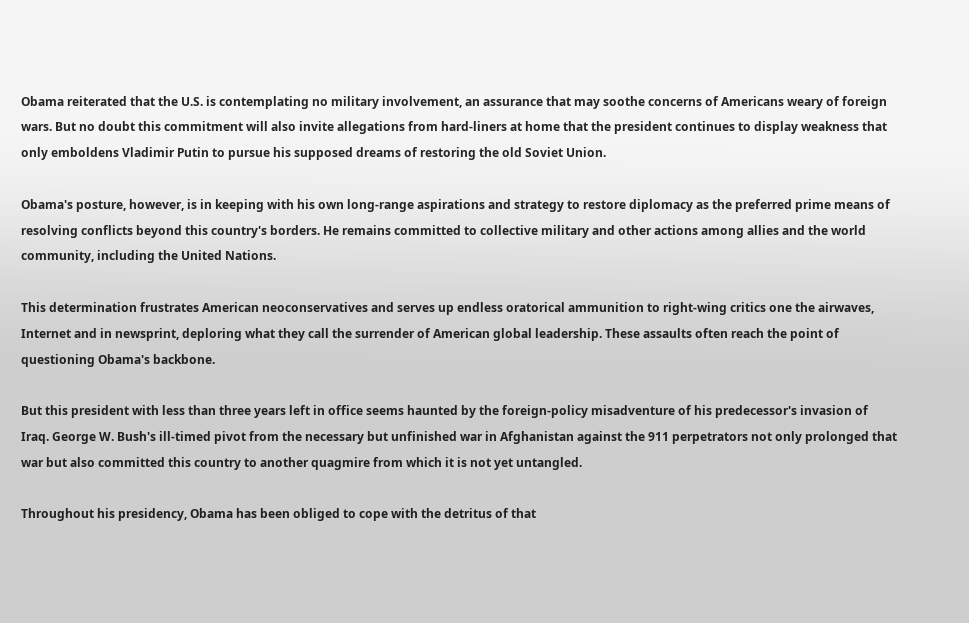Obama reiterated that the U.S. is contemplating no military involvement, an assurance that may soothe concerns of Americans weary of foreign wars. But no doubt this commitment will also invite allegations from hard-liners at home that the president continues to display weakness that only emboldens Vladimir Putin to pursue his supposed dreams of restoring the old Soviet Union.

Obama's posture, however, is in keeping with his own long-range aspirations and strategy to restore diplomacy as the preferred prime means of resolving conflicts beyond this country's borders. He remains committed to collective military and other actions among allies and the world community, including the United Nations.

This determination frustrates American neoconservatives and serves up endless oratorical ammunition to right-wing critics one the airwaves, Internet and in newsprint, deploring what they call the surrender of American global leadership. These assaults often reach the point of questioning Obama's backbone.

But this president with less than three years left in office seems haunted by the foreign-policy misadventure of his predecessor's invasion of Iraq. George W. Bush's ill-timed pivot from the necessary but unfinished war in Afghanistan against the 911 perpetrators not only prolonged that war but also committed this country to another quagmire from which it is not yet untangled.

Throughout his presidency, Obama has been obliged to cope with the detritus of that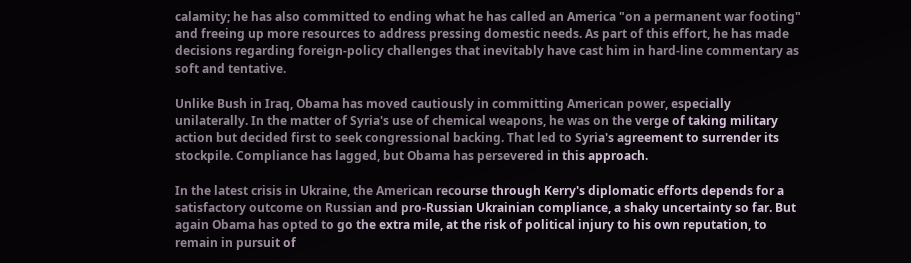calamity; he has also committed to ending what he has called an America "on a permanent war footing" and freeing up more resources to address pressing domestic needs. As part of this effort, he has made decisions regarding foreign-policy challenges that inevitably have cast him in hard-line commentary as soft and tentative.

Unlike Bush in Iraq, Obama has moved cautiously in committing American power, especially unilaterally. In the matter of Syria's use of chemical weapons, he was on the verge of taking military action but decided first to seek congressional backing. That led to Syria's agreement to surrender its stockpile. Compliance has lagged, but Obama has persevered in this approach.

In the latest crisis in Ukraine, the American recourse through Kerry's diplomatic efforts depends for a satisfactory outcome on Russian and pro-Russian Ukrainian compliance, a shaky uncertainty so far. But again Obama has opted to go the extra mile, at the risk of political injury to his own reputation, to remain in pursuit of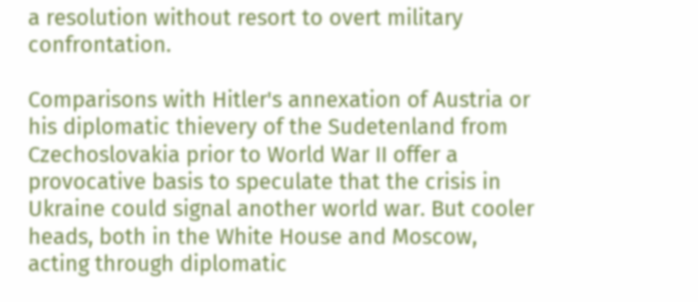a resolution without resort to overt military confrontation.

Comparisons with Hitler's annexation of Austria or his diplomatic thievery of the Sudetenland from Czechoslovakia prior to World War II offer a provocative basis to speculate that the crisis in Ukraine could signal another world war. But cooler heads, both in the White House and Moscow, acting through diplomatic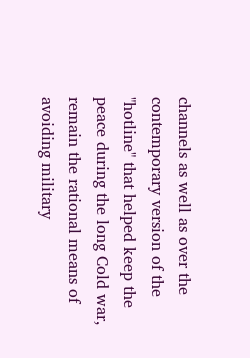channels as well as over the contemporary version of the "hotline" that helped keep the peace during the long Cold war, remain the rational means of avoiding military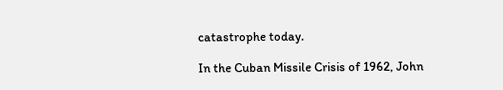catastrophe today.

In the Cuban Missile Crisis of 1962, John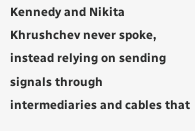Kennedy and Nikita Khrushchev never spoke, instead relying on sending signals through intermediaries and cables that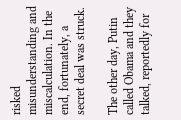risked misunderstanding and miscalculation. In the end, fortunately, a secret deal was struck.

The other day, Putin called Obama and they talked, reportedly for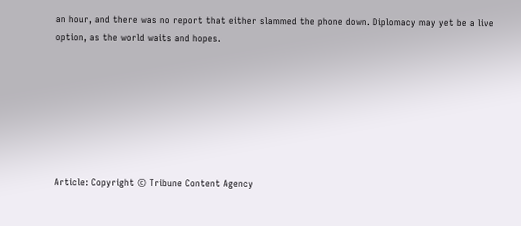an hour, and there was no report that either slammed the phone down. Diplomacy may yet be a live option, as the world waits and hopes.







Article: Copyright © Tribune Content Agency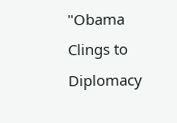"Obama Clings to Diplomacy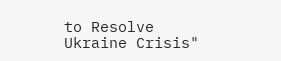to Resolve Ukraine Crisis"